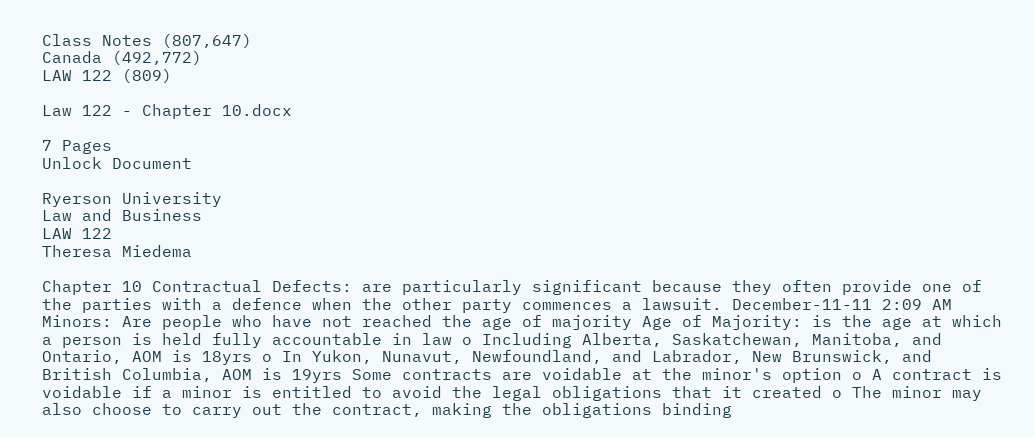Class Notes (807,647)
Canada (492,772)
LAW 122 (809)

Law 122 - Chapter 10.docx

7 Pages
Unlock Document

Ryerson University
Law and Business
LAW 122
Theresa Miedema

Chapter 10 Contractual Defects: are particularly significant because they often provide one of the parties with a defence when the other party commences a lawsuit. December-11-11 2:09 AM Minors: Are people who have not reached the age of majority Age of Majority: is the age at which a person is held fully accountable in law o Including Alberta, Saskatchewan, Manitoba, and Ontario, AOM is 18yrs o In Yukon, Nunavut, Newfoundland, and Labrador, New Brunswick, and British Columbia, AOM is 19yrs Some contracts are voidable at the minor's option o A contract is voidable if a minor is entitled to avoid the legal obligations that it created o The minor may also choose to carry out the contract, making the obligations binding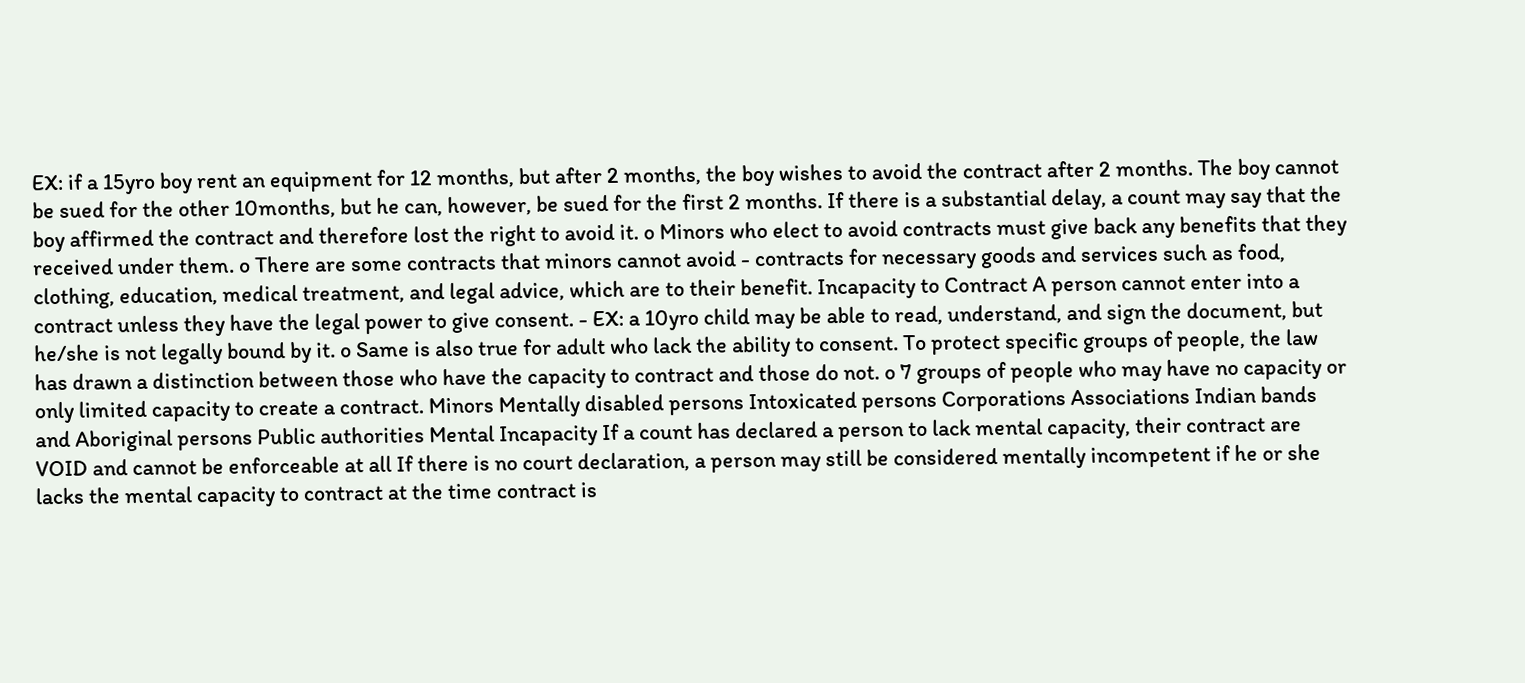EX: if a 15yro boy rent an equipment for 12 months, but after 2 months, the boy wishes to avoid the contract after 2 months. The boy cannot be sued for the other 10months, but he can, however, be sued for the first 2 months. If there is a substantial delay, a count may say that the boy affirmed the contract and therefore lost the right to avoid it. o Minors who elect to avoid contracts must give back any benefits that they received under them. o There are some contracts that minors cannot avoid - contracts for necessary goods and services such as food, clothing, education, medical treatment, and legal advice, which are to their benefit. Incapacity to Contract A person cannot enter into a contract unless they have the legal power to give consent. - EX: a 10yro child may be able to read, understand, and sign the document, but he/she is not legally bound by it. o Same is also true for adult who lack the ability to consent. To protect specific groups of people, the law has drawn a distinction between those who have the capacity to contract and those do not. o 7 groups of people who may have no capacity or only limited capacity to create a contract. Minors Mentally disabled persons Intoxicated persons Corporations Associations Indian bands and Aboriginal persons Public authorities Mental Incapacity If a count has declared a person to lack mental capacity, their contract are VOID and cannot be enforceable at all If there is no court declaration, a person may still be considered mentally incompetent if he or she lacks the mental capacity to contract at the time contract is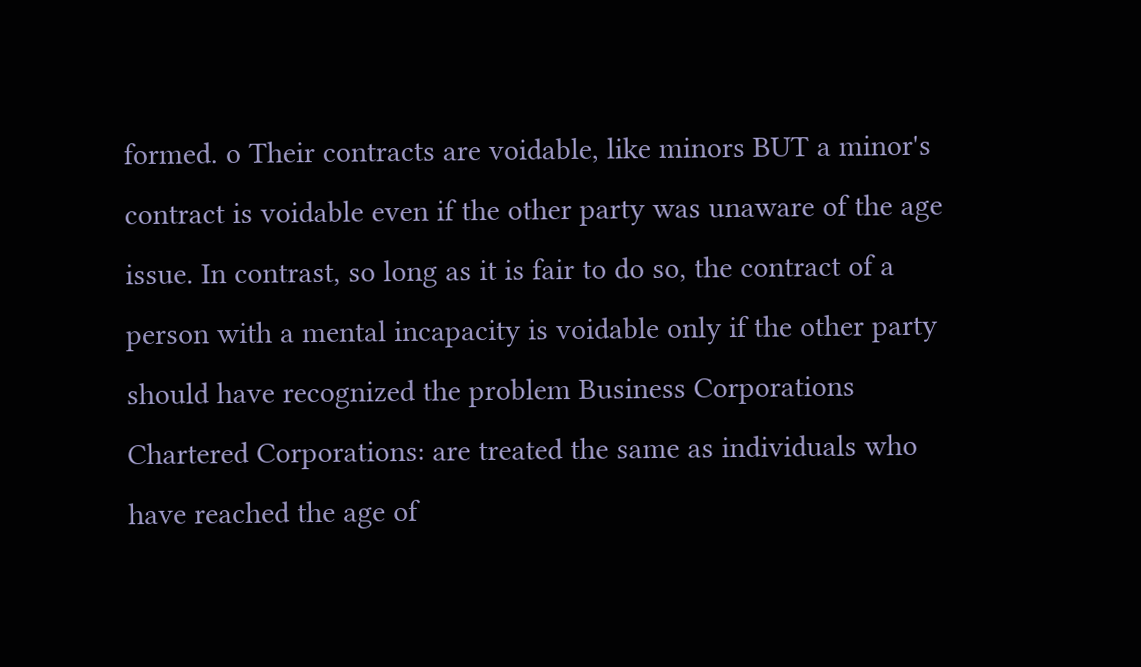formed. o Their contracts are voidable, like minors BUT a minor's contract is voidable even if the other party was unaware of the age issue. In contrast, so long as it is fair to do so, the contract of a person with a mental incapacity is voidable only if the other party should have recognized the problem Business Corporations Chartered Corporations: are treated the same as individuals who have reached the age of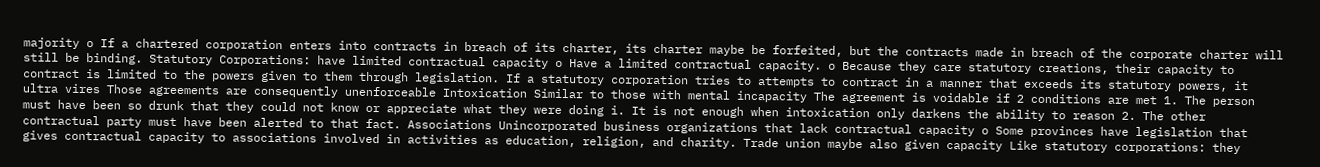majority o If a chartered corporation enters into contracts in breach of its charter, its charter maybe be forfeited, but the contracts made in breach of the corporate charter will still be binding. Statutory Corporations: have limited contractual capacity o Have a limited contractual capacity. o Because they care statutory creations, their capacity to contract is limited to the powers given to them through legislation. If a statutory corporation tries to attempts to contract in a manner that exceeds its statutory powers, it ultra vires Those agreements are consequently unenforceable Intoxication Similar to those with mental incapacity The agreement is voidable if 2 conditions are met 1. The person must have been so drunk that they could not know or appreciate what they were doing i. It is not enough when intoxication only darkens the ability to reason 2. The other contractual party must have been alerted to that fact. Associations Unincorporated business organizations that lack contractual capacity o Some provinces have legislation that gives contractual capacity to associations involved in activities as education, religion, and charity. Trade union maybe also given capacity Like statutory corporations: they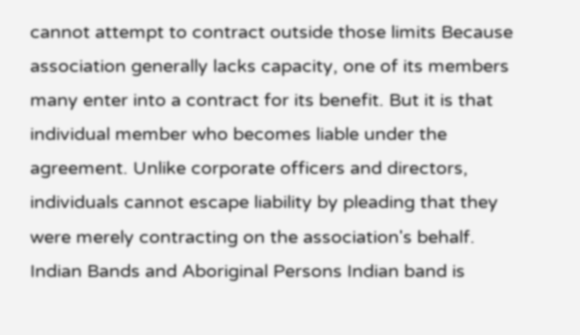cannot attempt to contract outside those limits Because association generally lacks capacity, one of its members many enter into a contract for its benefit. But it is that individual member who becomes liable under the agreement. Unlike corporate officers and directors, individuals cannot escape liability by pleading that they were merely contracting on the association's behalf. Indian Bands and Aboriginal Persons Indian band is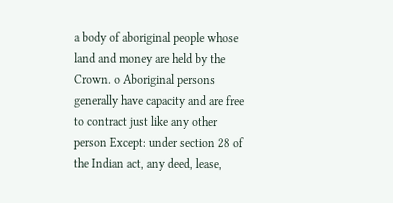a body of aboriginal people whose land and money are held by the Crown. o Aboriginal persons generally have capacity and are free to contract just like any other person Except: under section 28 of the Indian act, any deed, lease,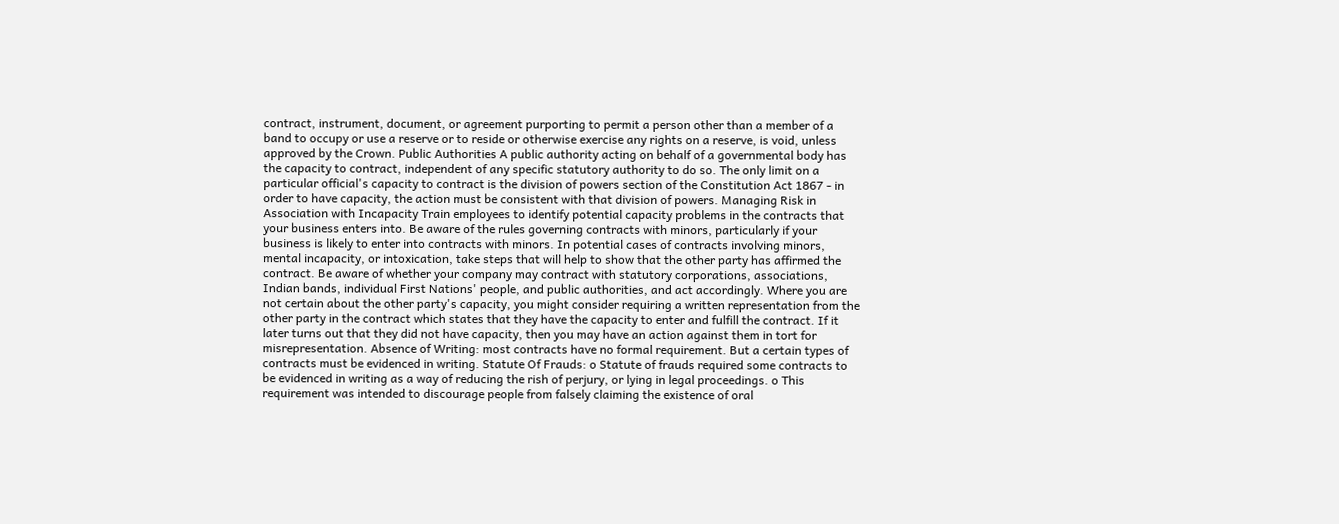contract, instrument, document, or agreement purporting to permit a person other than a member of a band to occupy or use a reserve or to reside or otherwise exercise any rights on a reserve, is void, unless approved by the Crown. Public Authorities A public authority acting on behalf of a governmental body has the capacity to contract, independent of any specific statutory authority to do so. The only limit on a particular official's capacity to contract is the division of powers section of the Constitution Act 1867 - in order to have capacity, the action must be consistent with that division of powers. Managing Risk in Association with Incapacity Train employees to identify potential capacity problems in the contracts that your business enters into. Be aware of the rules governing contracts with minors, particularly if your business is likely to enter into contracts with minors. In potential cases of contracts involving minors, mental incapacity, or intoxication, take steps that will help to show that the other party has affirmed the contract. Be aware of whether your company may contract with statutory corporations, associations, Indian bands, individual First Nations' people, and public authorities, and act accordingly. Where you are not certain about the other party's capacity, you might consider requiring a written representation from the other party in the contract which states that they have the capacity to enter and fulfill the contract. If it later turns out that they did not have capacity, then you may have an action against them in tort for misrepresentation. Absence of Writing: most contracts have no formal requirement. But a certain types of contracts must be evidenced in writing. Statute Of Frauds: o Statute of frauds required some contracts to be evidenced in writing as a way of reducing the rish of perjury, or lying in legal proceedings. o This requirement was intended to discourage people from falsely claiming the existence of oral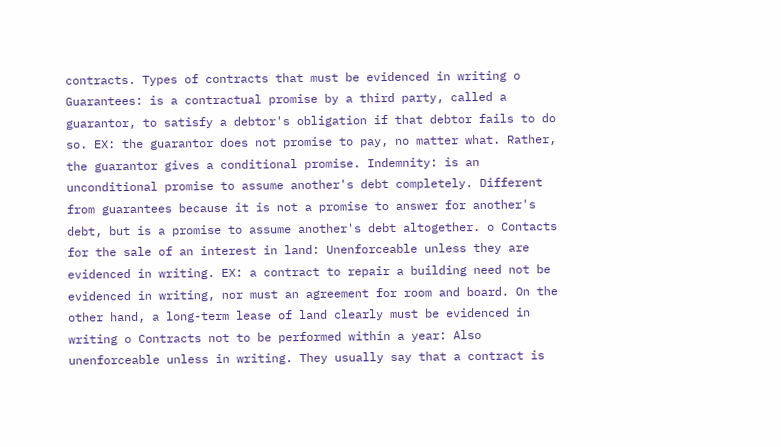contracts. Types of contracts that must be evidenced in writing o Guarantees: is a contractual promise by a third party, called a guarantor, to satisfy a debtor's obligation if that debtor fails to do so. EX: the guarantor does not promise to pay, no matter what. Rather, the guarantor gives a conditional promise. Indemnity: is an unconditional promise to assume another's debt completely. Different from guarantees because it is not a promise to answer for another's debt, but is a promise to assume another's debt altogether. o Contacts for the sale of an interest in land: Unenforceable unless they are evidenced in writing. EX: a contract to repair a building need not be evidenced in writing, nor must an agreement for room and board. On the other hand, a long-term lease of land clearly must be evidenced in writing o Contracts not to be performed within a year: Also unenforceable unless in writing. They usually say that a contract is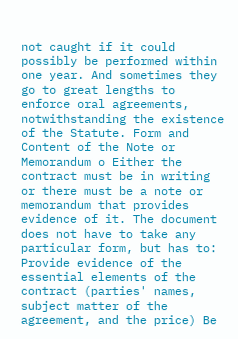not caught if it could possibly be performed within one year. And sometimes they go to great lengths to enforce oral agreements, notwithstanding the existence of the Statute. Form and Content of the Note or Memorandum o Either the contract must be in writing or there must be a note or memorandum that provides evidence of it. The document does not have to take any particular form, but has to: Provide evidence of the essential elements of the contract (parties' names, subject matter of the agreement, and the price) Be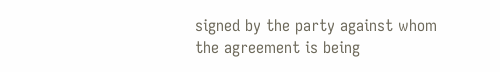signed by the party against whom the agreement is being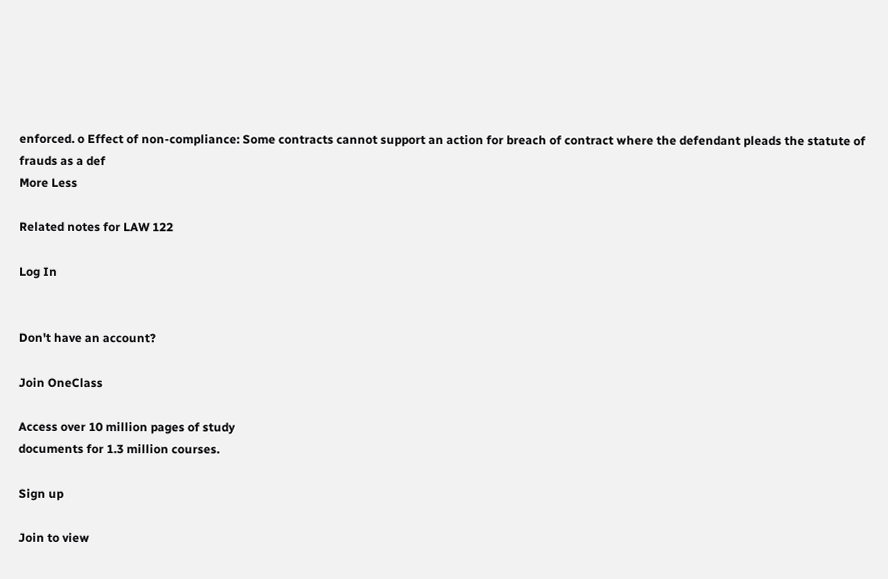enforced. o Effect of non-compliance: Some contracts cannot support an action for breach of contract where the defendant pleads the statute of frauds as a def
More Less

Related notes for LAW 122

Log In


Don't have an account?

Join OneClass

Access over 10 million pages of study
documents for 1.3 million courses.

Sign up

Join to view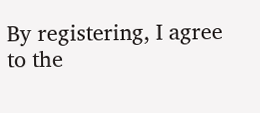By registering, I agree to the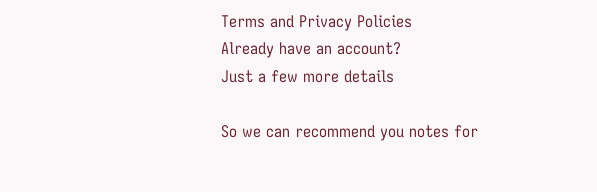Terms and Privacy Policies
Already have an account?
Just a few more details

So we can recommend you notes for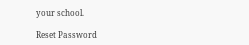your school.

Reset Password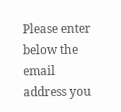Please enter below the email address you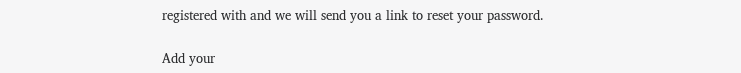registered with and we will send you a link to reset your password.

Add your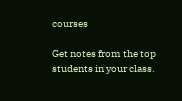courses

Get notes from the top students in your class.